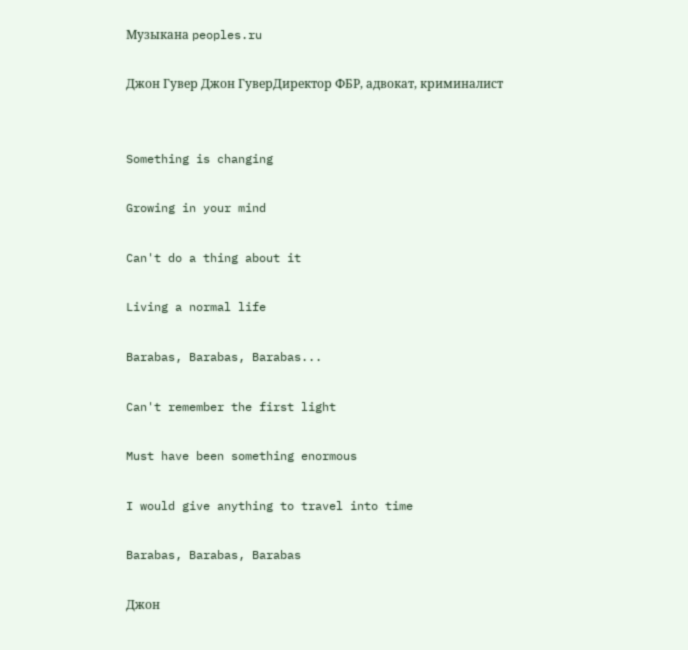Музыкана peoples.ru

Джон Гувер Джон ГуверДиректор ФБР, адвокат, криминалист


Something is changing

Growing in your mind

Can't do a thing about it

Living a normal life

Barabas, Barabas, Barabas...

Can't remember the first light

Must have been something enormous

I would give anything to travel into time

Barabas, Barabas, Barabas

Джон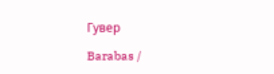Гувер

Barabas /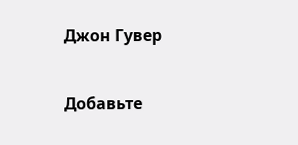Джон Гувер

Добавьте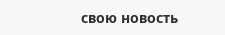свою новость